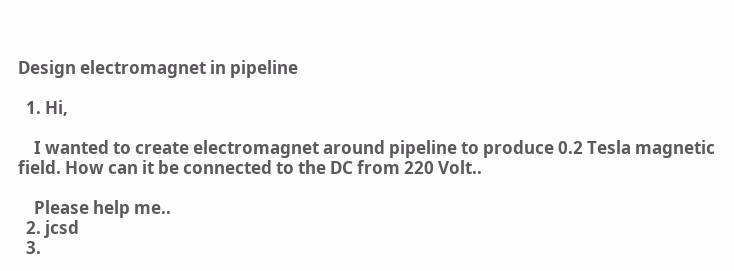Design electromagnet in pipeline

  1. Hi,

    I wanted to create electromagnet around pipeline to produce 0.2 Tesla magnetic field. How can it be connected to the DC from 220 Volt..

    Please help me..
  2. jcsd
  3.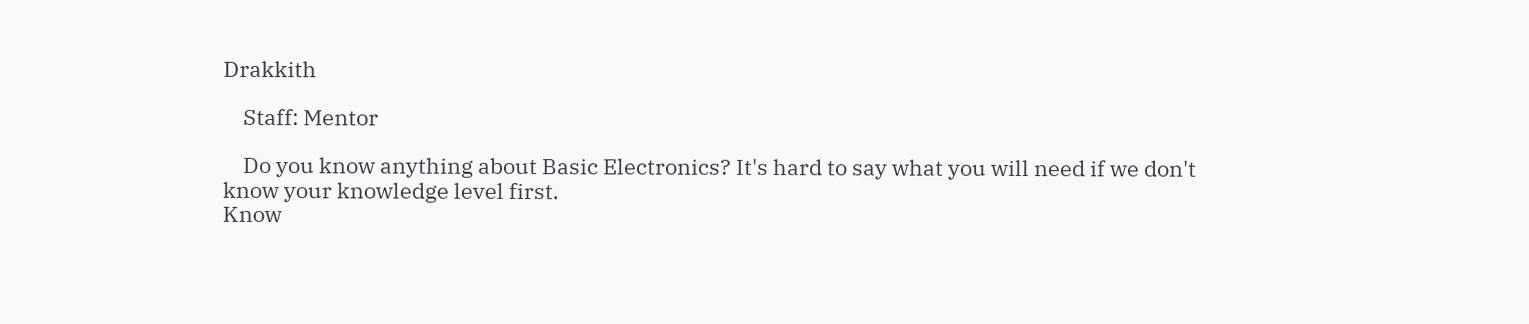Drakkith

    Staff: Mentor

    Do you know anything about Basic Electronics? It's hard to say what you will need if we don't know your knowledge level first.
Know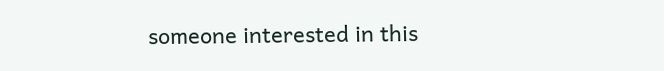someone interested in this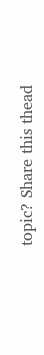topic? Share this thead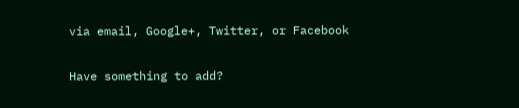via email, Google+, Twitter, or Facebook

Have something to add?